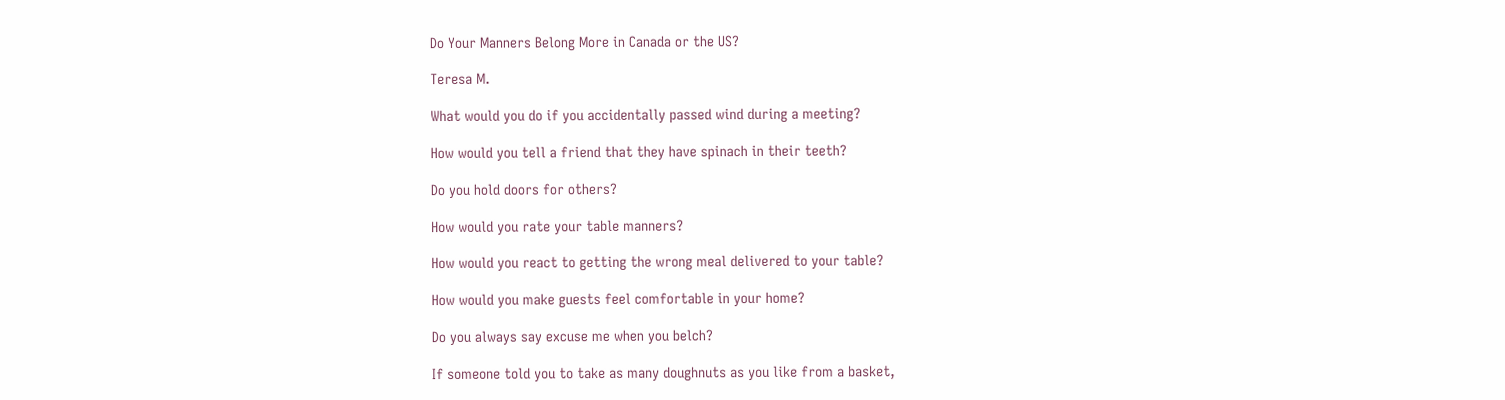Do Your Manners Belong More in Canada or the US?

Teresa M.

What would you do if you accidentally passed wind during a meeting?

How would you tell a friend that they have spinach in their teeth?

Do you hold doors for others?

How would you rate your table manners?

How would you react to getting the wrong meal delivered to your table?

How would you make guests feel comfortable in your home?

Do you always say excuse me when you belch?

If someone told you to take as many doughnuts as you like from a basket,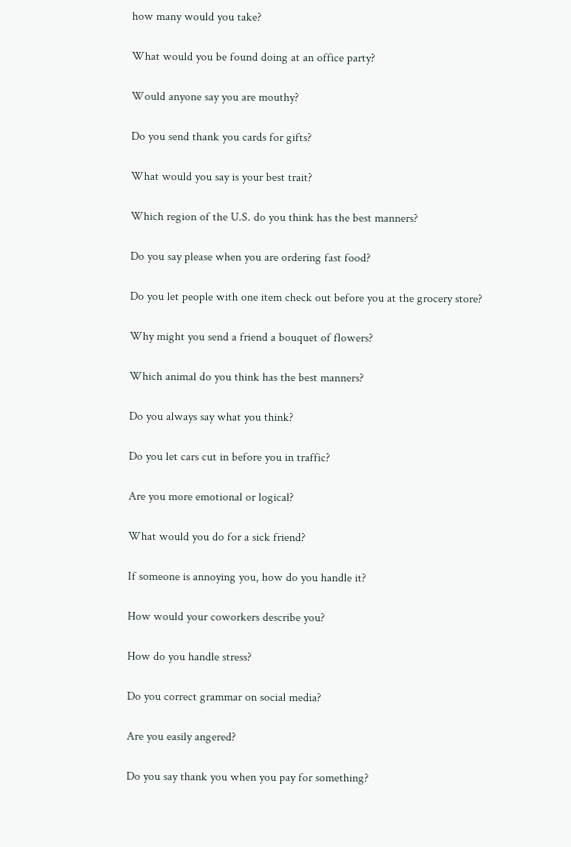how many would you take?

What would you be found doing at an office party?

Would anyone say you are mouthy?

Do you send thank you cards for gifts?

What would you say is your best trait?

Which region of the U.S. do you think has the best manners?

Do you say please when you are ordering fast food?

Do you let people with one item check out before you at the grocery store?

Why might you send a friend a bouquet of flowers?

Which animal do you think has the best manners?

Do you always say what you think?

Do you let cars cut in before you in traffic?

Are you more emotional or logical?

What would you do for a sick friend?

If someone is annoying you, how do you handle it?

How would your coworkers describe you?

How do you handle stress?

Do you correct grammar on social media?

Are you easily angered?

Do you say thank you when you pay for something?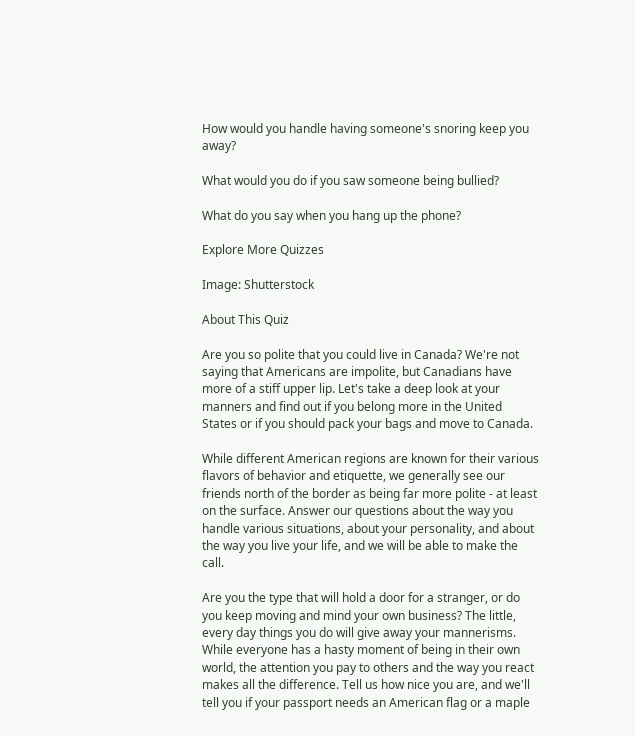How would you handle having someone's snoring keep you away?

What would you do if you saw someone being bullied?

What do you say when you hang up the phone?

Explore More Quizzes

Image: Shutterstock

About This Quiz

Are you so polite that you could live in Canada? We're not saying that Americans are impolite, but Canadians have more of a stiff upper lip. Let's take a deep look at your manners and find out if you belong more in the United States or if you should pack your bags and move to Canada.

While different American regions are known for their various flavors of behavior and etiquette, we generally see our friends north of the border as being far more polite - at least on the surface. Answer our questions about the way you handle various situations, about your personality, and about the way you live your life, and we will be able to make the call.

Are you the type that will hold a door for a stranger, or do you keep moving and mind your own business? The little, every day things you do will give away your mannerisms. While everyone has a hasty moment of being in their own world, the attention you pay to others and the way you react makes all the difference. Tell us how nice you are, and we'll tell you if your passport needs an American flag or a maple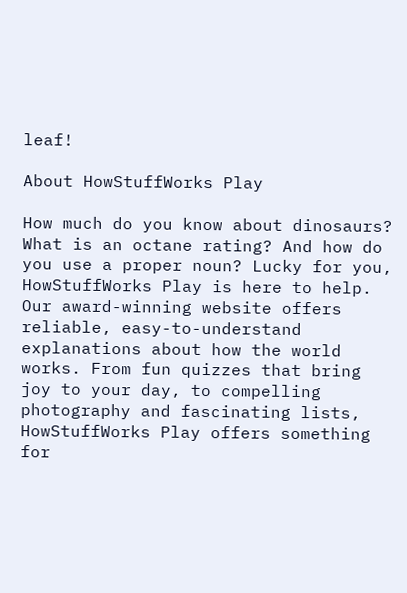leaf!

About HowStuffWorks Play

How much do you know about dinosaurs? What is an octane rating? And how do you use a proper noun? Lucky for you, HowStuffWorks Play is here to help. Our award-winning website offers reliable, easy-to-understand explanations about how the world works. From fun quizzes that bring joy to your day, to compelling photography and fascinating lists, HowStuffWorks Play offers something for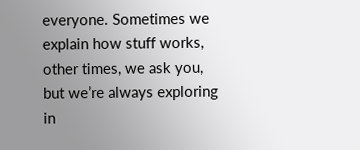everyone. Sometimes we explain how stuff works, other times, we ask you, but we’re always exploring in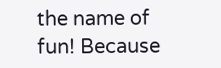the name of fun! Because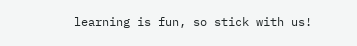learning is fun, so stick with us!